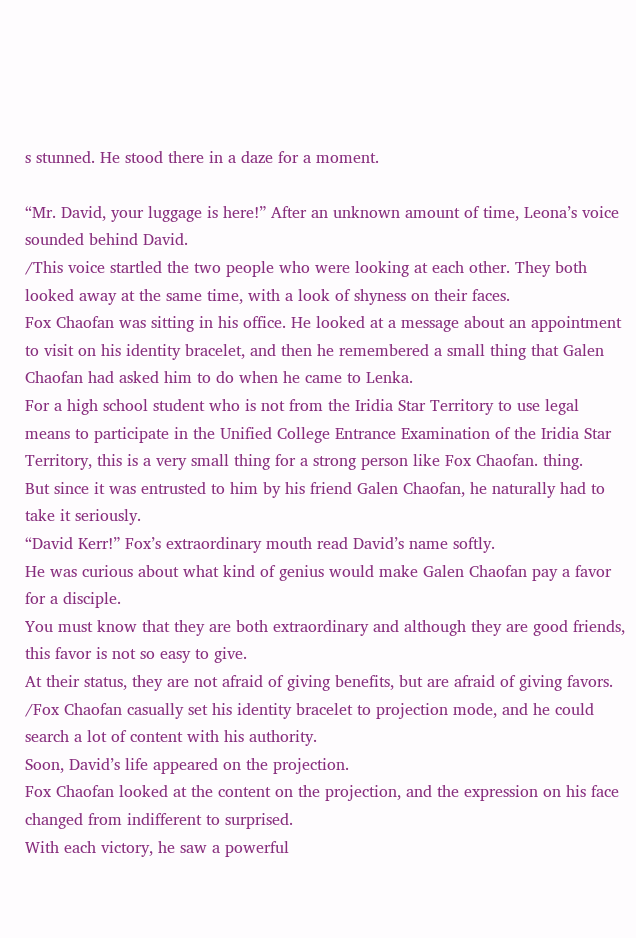s stunned. He stood there in a daze for a moment.

“Mr. David, your luggage is here!” After an unknown amount of time, Leona’s voice sounded behind David.
/This voice startled the two people who were looking at each other. They both looked away at the same time, with a look of shyness on their faces.
Fox Chaofan was sitting in his office. He looked at a message about an appointment to visit on his identity bracelet, and then he remembered a small thing that Galen Chaofan had asked him to do when he came to Lenka.
For a high school student who is not from the Iridia Star Territory to use legal means to participate in the Unified College Entrance Examination of the Iridia Star Territory, this is a very small thing for a strong person like Fox Chaofan. thing.
But since it was entrusted to him by his friend Galen Chaofan, he naturally had to take it seriously.
“David Kerr!” Fox’s extraordinary mouth read David’s name softly.
He was curious about what kind of genius would make Galen Chaofan pay a favor for a disciple.
You must know that they are both extraordinary and although they are good friends, this favor is not so easy to give.
At their status, they are not afraid of giving benefits, but are afraid of giving favors.
/Fox Chaofan casually set his identity bracelet to projection mode, and he could search a lot of content with his authority.
Soon, David’s life appeared on the projection.
Fox Chaofan looked at the content on the projection, and the expression on his face changed from indifferent to surprised.
With each victory, he saw a powerful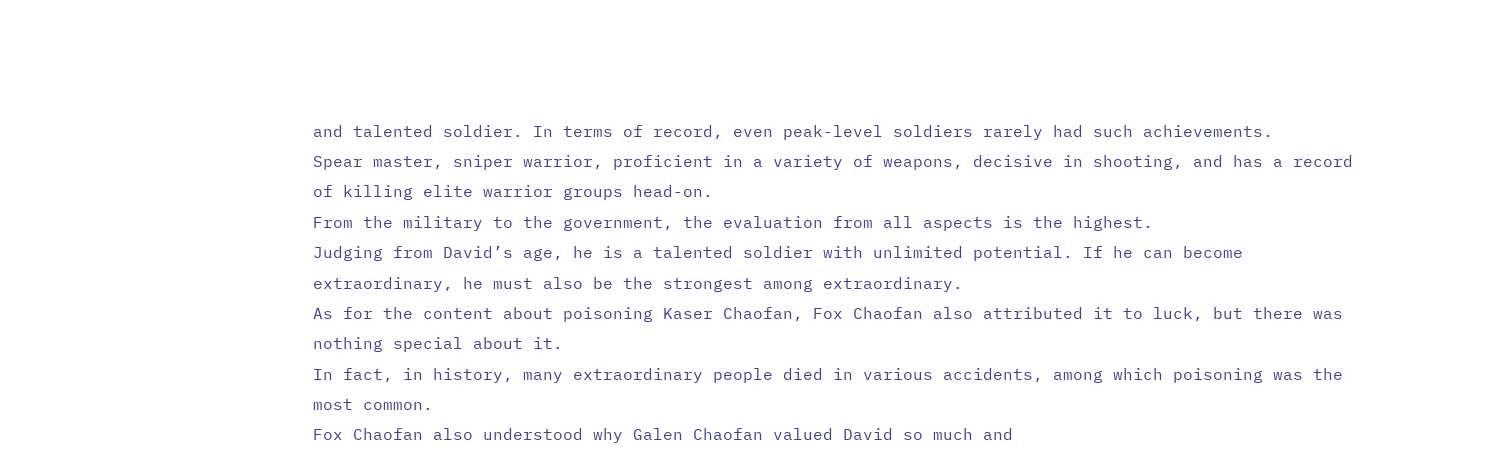and talented soldier. In terms of record, even peak-level soldiers rarely had such achievements.
Spear master, sniper warrior, proficient in a variety of weapons, decisive in shooting, and has a record of killing elite warrior groups head-on.
From the military to the government, the evaluation from all aspects is the highest.
Judging from David’s age, he is a talented soldier with unlimited potential. If he can become extraordinary, he must also be the strongest among extraordinary.
As for the content about poisoning Kaser Chaofan, Fox Chaofan also attributed it to luck, but there was nothing special about it.
In fact, in history, many extraordinary people died in various accidents, among which poisoning was the most common.
Fox Chaofan also understood why Galen Chaofan valued David so much and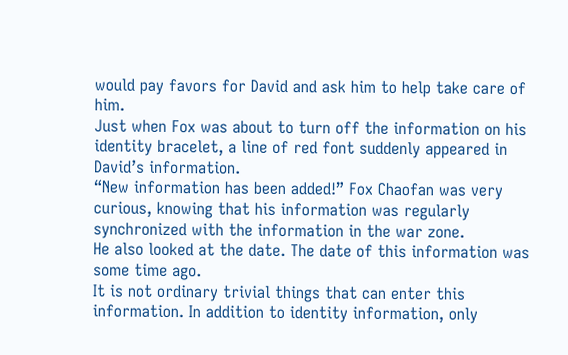would pay favors for David and ask him to help take care of him.
Just when Fox was about to turn off the information on his identity bracelet, a line of red font suddenly appeared in David’s information.
“New information has been added!” Fox Chaofan was very curious, knowing that his information was regularly synchronized with the information in the war zone.
He also looked at the date. The date of this information was some time ago.
It is not ordinary trivial things that can enter this information. In addition to identity information, only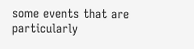some events that are particularly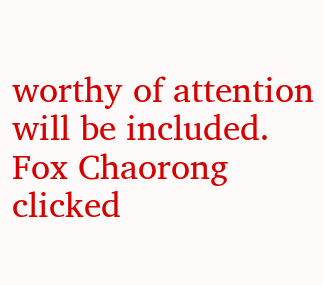worthy of attention will be included.
Fox Chaorong clicked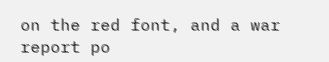on the red font, and a war report po